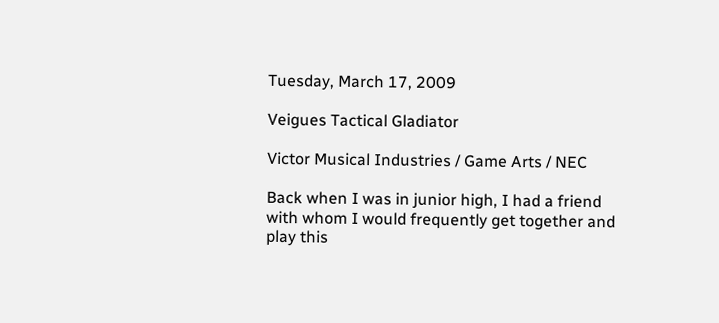Tuesday, March 17, 2009

Veigues Tactical Gladiator

Victor Musical Industries / Game Arts / NEC

Back when I was in junior high, I had a friend with whom I would frequently get together and play this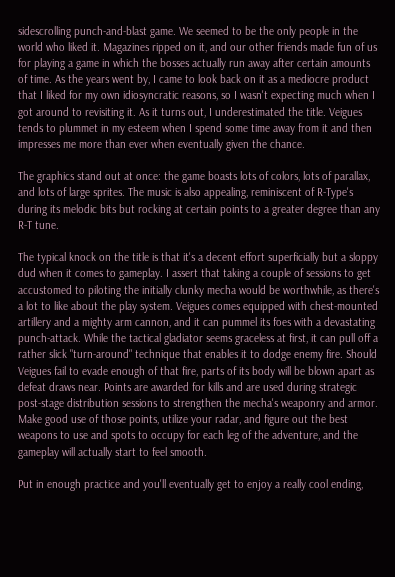sidescrolling punch-and-blast game. We seemed to be the only people in the world who liked it. Magazines ripped on it, and our other friends made fun of us for playing a game in which the bosses actually run away after certain amounts of time. As the years went by, I came to look back on it as a mediocre product that I liked for my own idiosyncratic reasons, so I wasn't expecting much when I got around to revisiting it. As it turns out, I underestimated the title. Veigues tends to plummet in my esteem when I spend some time away from it and then impresses me more than ever when eventually given the chance.

The graphics stand out at once: the game boasts lots of colors, lots of parallax, and lots of large sprites. The music is also appealing, reminiscent of R-Type's during its melodic bits but rocking at certain points to a greater degree than any R-T tune.

The typical knock on the title is that it's a decent effort superficially but a sloppy dud when it comes to gameplay. I assert that taking a couple of sessions to get accustomed to piloting the initially clunky mecha would be worthwhile, as there's a lot to like about the play system. Veigues comes equipped with chest-mounted artillery and a mighty arm cannon, and it can pummel its foes with a devastating punch-attack. While the tactical gladiator seems graceless at first, it can pull off a rather slick "turn-around" technique that enables it to dodge enemy fire. Should Veigues fail to evade enough of that fire, parts of its body will be blown apart as defeat draws near. Points are awarded for kills and are used during strategic post-stage distribution sessions to strengthen the mecha's weaponry and armor. Make good use of those points, utilize your radar, and figure out the best weapons to use and spots to occupy for each leg of the adventure, and the gameplay will actually start to feel smooth.

Put in enough practice and you'll eventually get to enjoy a really cool ending,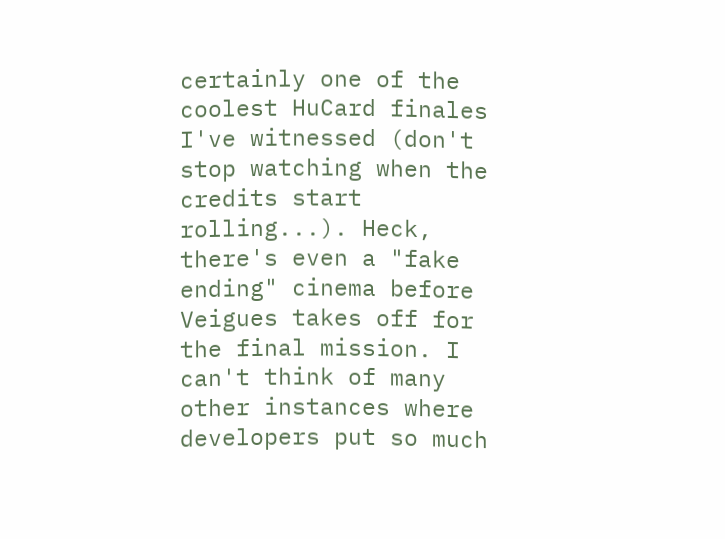certainly one of the coolest HuCard finales I've witnessed (don't stop watching when the credits start rolling...). Heck, there's even a "fake ending" cinema before Veigues takes off for the final mission. I can't think of many other instances where developers put so much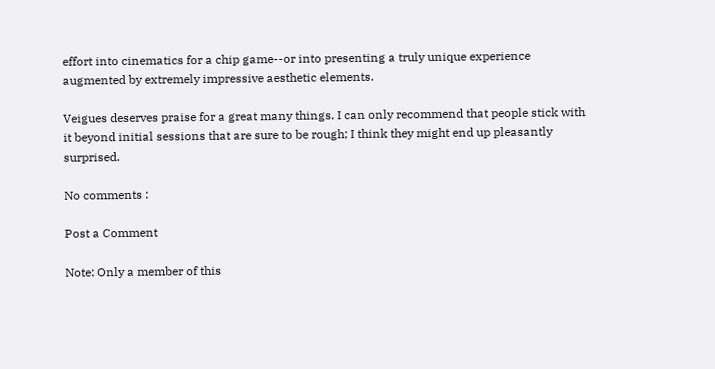effort into cinematics for a chip game--or into presenting a truly unique experience augmented by extremely impressive aesthetic elements.

Veigues deserves praise for a great many things. I can only recommend that people stick with it beyond initial sessions that are sure to be rough; I think they might end up pleasantly surprised.

No comments :

Post a Comment

Note: Only a member of this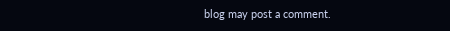blog may post a comment.